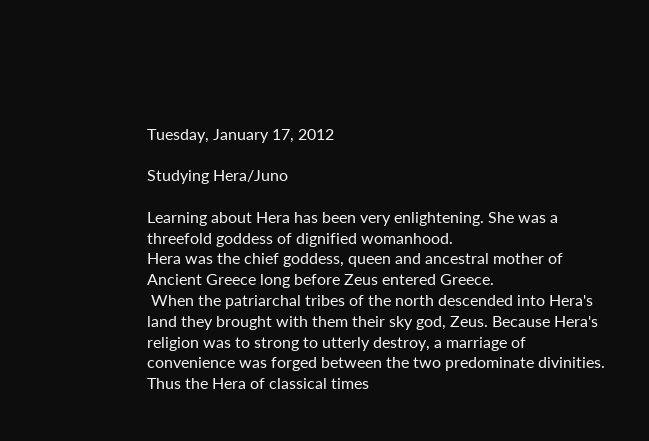Tuesday, January 17, 2012

Studying Hera/Juno

Learning about Hera has been very enlightening. She was a threefold goddess of dignified womanhood.
Hera was the chief goddess, queen and ancestral mother of Ancient Greece long before Zeus entered Greece.
 When the patriarchal tribes of the north descended into Hera's land they brought with them their sky god, Zeus. Because Hera's religion was to strong to utterly destroy, a marriage of convenience was forged between the two predominate divinities. Thus the Hera of classical times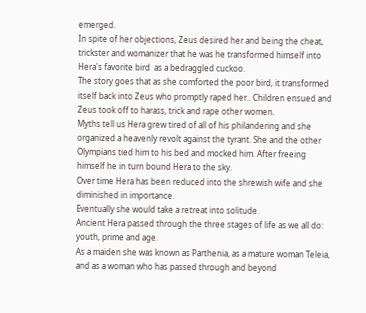emerged.
In spite of her objections, Zeus desired her and being the cheat, trickster and womanizer that he was he transformed himself into Hera's favorite bird  as a bedraggled cuckoo.
The story goes that as she comforted the poor bird, it transformed itself back into Zeus who promptly raped her.. Children ensued and Zeus took off to harass, trick and rape other women.
Myths tell us Hera grew tired of all of his philandering and she organized a heavenly revolt against the tyrant. She and the other Olympians tied him to his bed and mocked him. After freeing himself he in turn bound Hera to the sky.
Over time Hera has been reduced into the shrewish wife and she diminished in importance.
Eventually she would take a retreat into solitude.
Ancient Hera passed through the three stages of life as we all do: youth, prime and age.
As a maiden she was known as Parthenia, as a mature woman Teleia, and as a woman who has passed through and beyond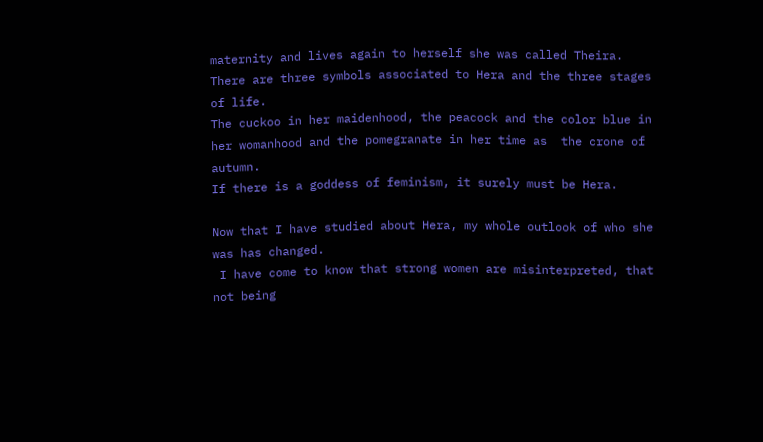maternity and lives again to herself she was called Theira.
There are three symbols associated to Hera and the three stages of life.
The cuckoo in her maidenhood, the peacock and the color blue in her womanhood and the pomegranate in her time as  the crone of autumn.
If there is a goddess of feminism, it surely must be Hera.

Now that I have studied about Hera, my whole outlook of who she was has changed.
 I have come to know that strong women are misinterpreted, that not being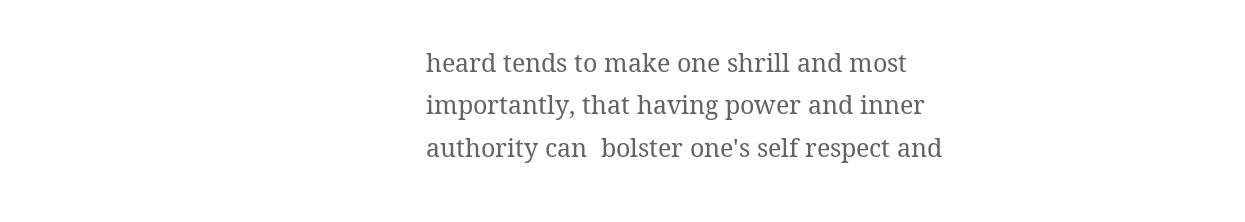heard tends to make one shrill and most importantly, that having power and inner authority can  bolster one's self respect and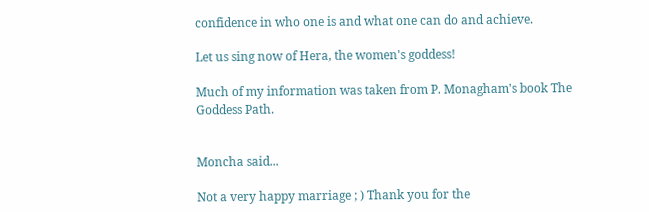confidence in who one is and what one can do and achieve.

Let us sing now of Hera, the women's goddess!

Much of my information was taken from P. Monagham's book The Goddess Path.


Moncha said...

Not a very happy marriage ; ) Thank you for the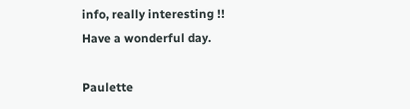info, really interesting !!
Have a wonderful day.

Paulette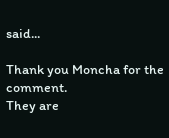said...

Thank you Moncha for the comment.
They are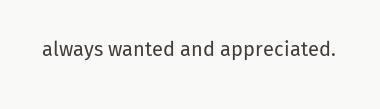always wanted and appreciated.